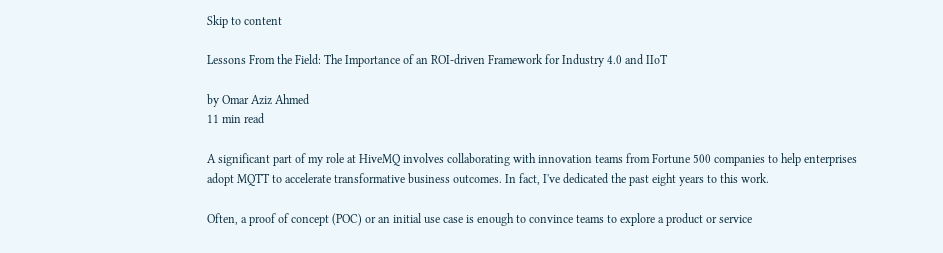Skip to content

Lessons From the Field: The Importance of an ROI-driven Framework for Industry 4.0 and IIoT

by Omar Aziz Ahmed
11 min read

A significant part of my role at HiveMQ involves collaborating with innovation teams from Fortune 500 companies to help enterprises adopt MQTT to accelerate transformative business outcomes. In fact, I've dedicated the past eight years to this work.

Often, a proof of concept (POC) or an initial use case is enough to convince teams to explore a product or service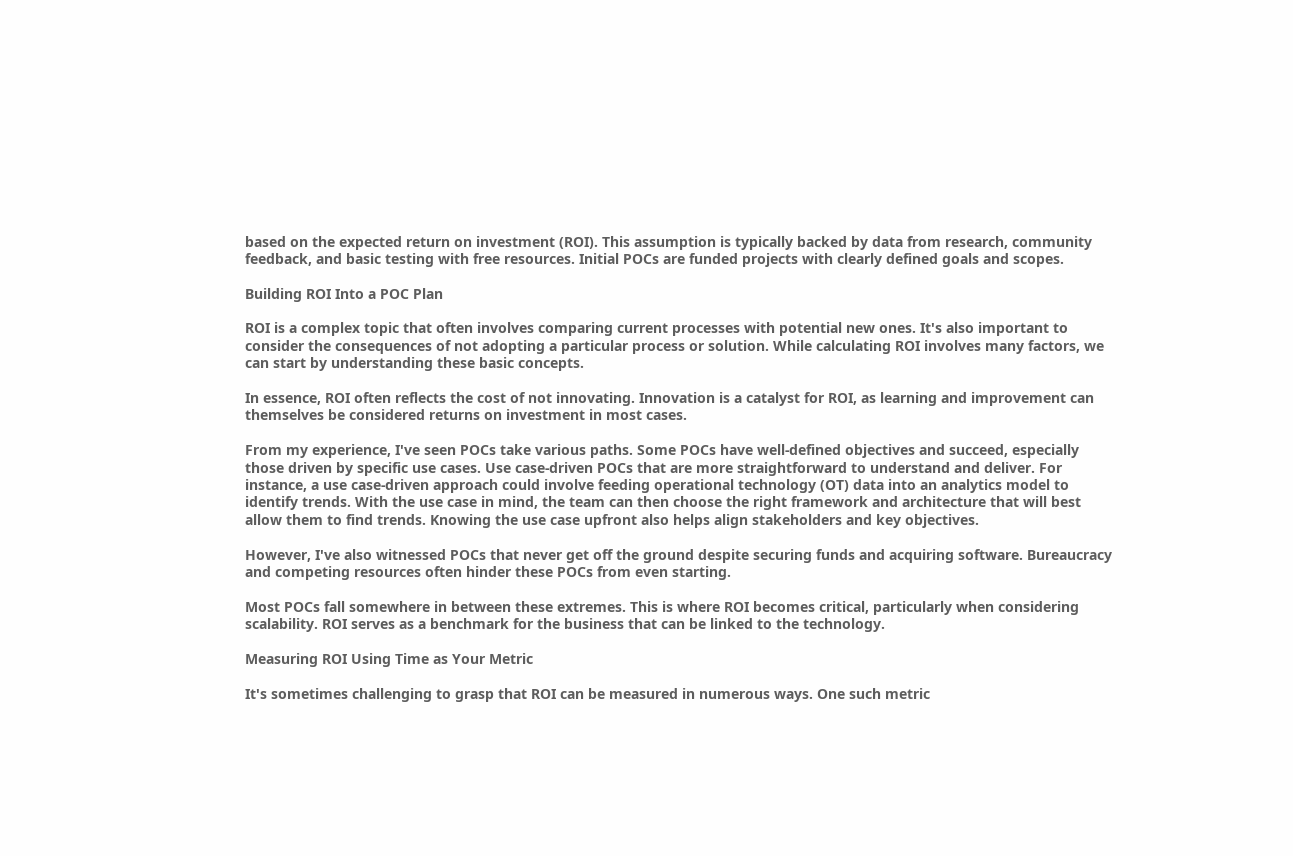based on the expected return on investment (ROI). This assumption is typically backed by data from research, community feedback, and basic testing with free resources. Initial POCs are funded projects with clearly defined goals and scopes.

Building ROI Into a POC Plan

ROI is a complex topic that often involves comparing current processes with potential new ones. It's also important to consider the consequences of not adopting a particular process or solution. While calculating ROI involves many factors, we can start by understanding these basic concepts.

In essence, ROI often reflects the cost of not innovating. Innovation is a catalyst for ROI, as learning and improvement can themselves be considered returns on investment in most cases.

From my experience, I've seen POCs take various paths. Some POCs have well-defined objectives and succeed, especially those driven by specific use cases. Use case-driven POCs that are more straightforward to understand and deliver. For instance, a use case-driven approach could involve feeding operational technology (OT) data into an analytics model to identify trends. With the use case in mind, the team can then choose the right framework and architecture that will best allow them to find trends. Knowing the use case upfront also helps align stakeholders and key objectives.

However, I've also witnessed POCs that never get off the ground despite securing funds and acquiring software. Bureaucracy and competing resources often hinder these POCs from even starting.

Most POCs fall somewhere in between these extremes. This is where ROI becomes critical, particularly when considering scalability. ROI serves as a benchmark for the business that can be linked to the technology.

Measuring ROI Using Time as Your Metric

It's sometimes challenging to grasp that ROI can be measured in numerous ways. One such metric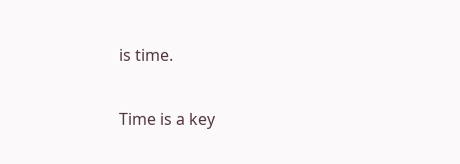is time.

Time is a key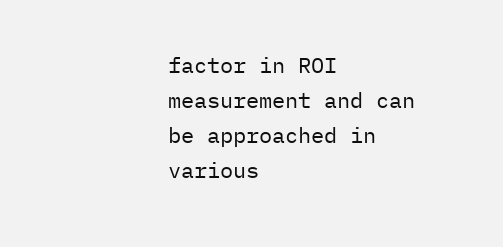factor in ROI measurement and can be approached in various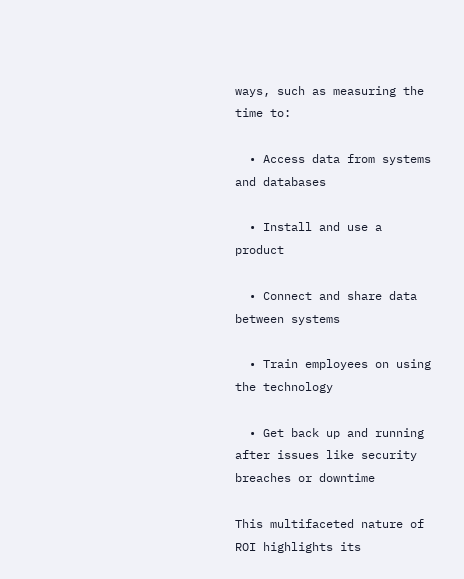ways, such as measuring the time to:

  • Access data from systems and databases

  • Install and use a product

  • Connect and share data between systems

  • Train employees on using the technology

  • Get back up and running after issues like security breaches or downtime

This multifaceted nature of ROI highlights its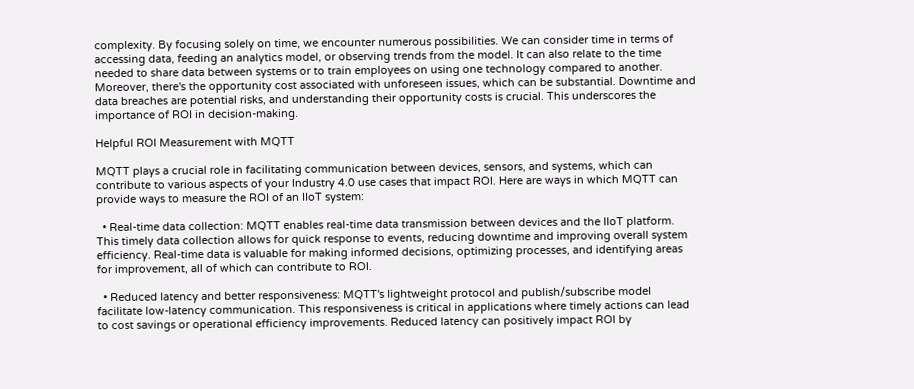complexity. By focusing solely on time, we encounter numerous possibilities. We can consider time in terms of accessing data, feeding an analytics model, or observing trends from the model. It can also relate to the time needed to share data between systems or to train employees on using one technology compared to another. Moreover, there's the opportunity cost associated with unforeseen issues, which can be substantial. Downtime and data breaches are potential risks, and understanding their opportunity costs is crucial. This underscores the importance of ROI in decision-making.

Helpful ROI Measurement with MQTT

MQTT plays a crucial role in facilitating communication between devices, sensors, and systems, which can contribute to various aspects of your Industry 4.0 use cases that impact ROI. Here are ways in which MQTT can provide ways to measure the ROI of an IIoT system:

  • Real-time data collection: MQTT enables real-time data transmission between devices and the IIoT platform. This timely data collection allows for quick response to events, reducing downtime and improving overall system efficiency. Real-time data is valuable for making informed decisions, optimizing processes, and identifying areas for improvement, all of which can contribute to ROI.

  • Reduced latency and better responsiveness: MQTT's lightweight protocol and publish/subscribe model facilitate low-latency communication. This responsiveness is critical in applications where timely actions can lead to cost savings or operational efficiency improvements. Reduced latency can positively impact ROI by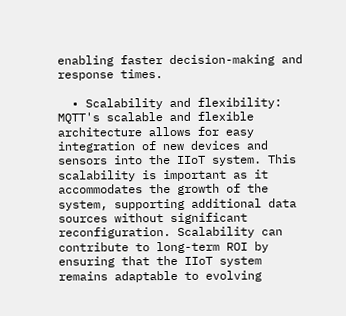enabling faster decision-making and response times.

  • Scalability and flexibility: MQTT's scalable and flexible architecture allows for easy integration of new devices and sensors into the IIoT system. This scalability is important as it accommodates the growth of the system, supporting additional data sources without significant reconfiguration. Scalability can contribute to long-term ROI by ensuring that the IIoT system remains adaptable to evolving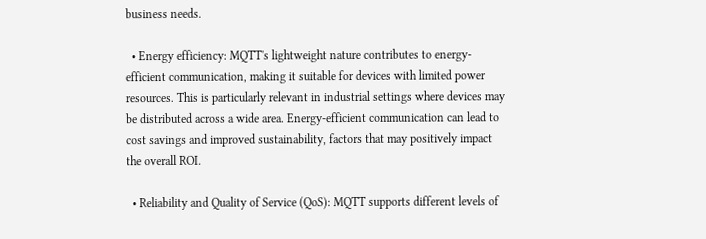business needs.

  • Energy efficiency: MQTT's lightweight nature contributes to energy-efficient communication, making it suitable for devices with limited power resources. This is particularly relevant in industrial settings where devices may be distributed across a wide area. Energy-efficient communication can lead to cost savings and improved sustainability, factors that may positively impact the overall ROI.

  • Reliability and Quality of Service (QoS): MQTT supports different levels of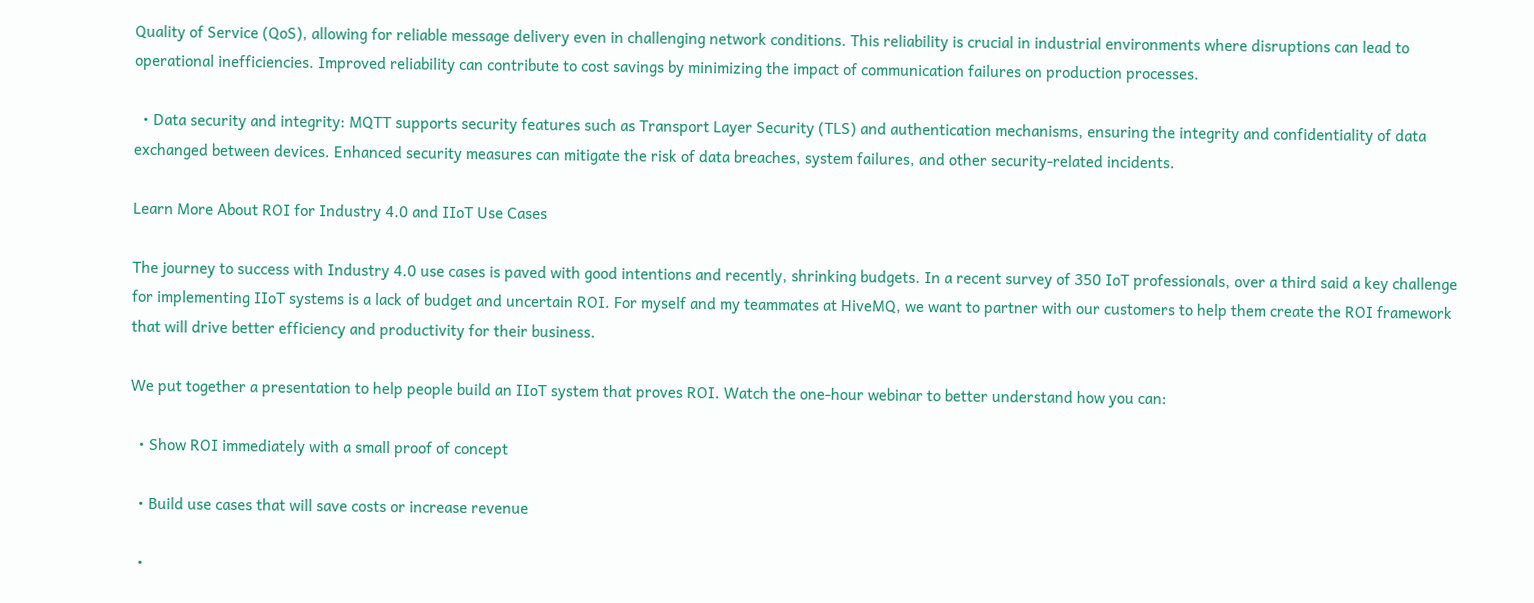Quality of Service (QoS), allowing for reliable message delivery even in challenging network conditions. This reliability is crucial in industrial environments where disruptions can lead to operational inefficiencies. Improved reliability can contribute to cost savings by minimizing the impact of communication failures on production processes.

  • Data security and integrity: MQTT supports security features such as Transport Layer Security (TLS) and authentication mechanisms, ensuring the integrity and confidentiality of data exchanged between devices. Enhanced security measures can mitigate the risk of data breaches, system failures, and other security-related incidents.

Learn More About ROI for Industry 4.0 and IIoT Use Cases

The journey to success with Industry 4.0 use cases is paved with good intentions and recently, shrinking budgets. In a recent survey of 350 IoT professionals, over a third said a key challenge for implementing IIoT systems is a lack of budget and uncertain ROI. For myself and my teammates at HiveMQ, we want to partner with our customers to help them create the ROI framework that will drive better efficiency and productivity for their business.

We put together a presentation to help people build an IIoT system that proves ROI. Watch the one-hour webinar to better understand how you can:

  • Show ROI immediately with a small proof of concept

  • Build use cases that will save costs or increase revenue

  •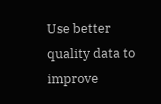Use better quality data to improve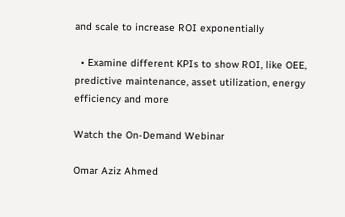and scale to increase ROI exponentially

  • Examine different KPIs to show ROI, like OEE, predictive maintenance, asset utilization, energy efficiency and more

Watch the On-Demand Webinar

Omar Aziz Ahmed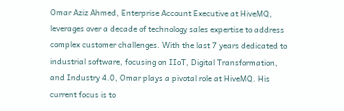Omar Aziz Ahmed, Enterprise Account Executive at HiveMQ, leverages over a decade of technology sales expertise to address complex customer challenges. With the last 7 years dedicated to industrial software, focusing on IIoT, Digital Transformation, and Industry 4.0, Omar plays a pivotal role at HiveMQ. His current focus is to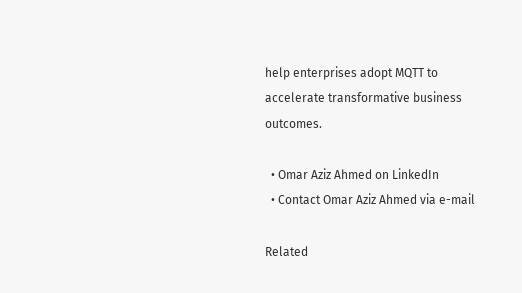help enterprises adopt MQTT to accelerate transformative business outcomes.

  • Omar Aziz Ahmed on LinkedIn
  • Contact Omar Aziz Ahmed via e-mail

Related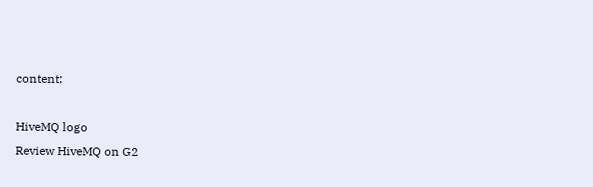content:

HiveMQ logo
Review HiveMQ on G2